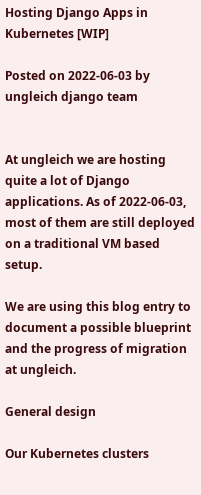Hosting Django Apps in Kubernetes [WIP]

Posted on 2022-06-03 by ungleich django team


At ungleich we are hosting quite a lot of Django applications. As of 2022-06-03, most of them are still deployed on a traditional VM based setup.

We are using this blog entry to document a possible blueprint and the progress of migration at ungleich.

General design

Our Kubernetes clusters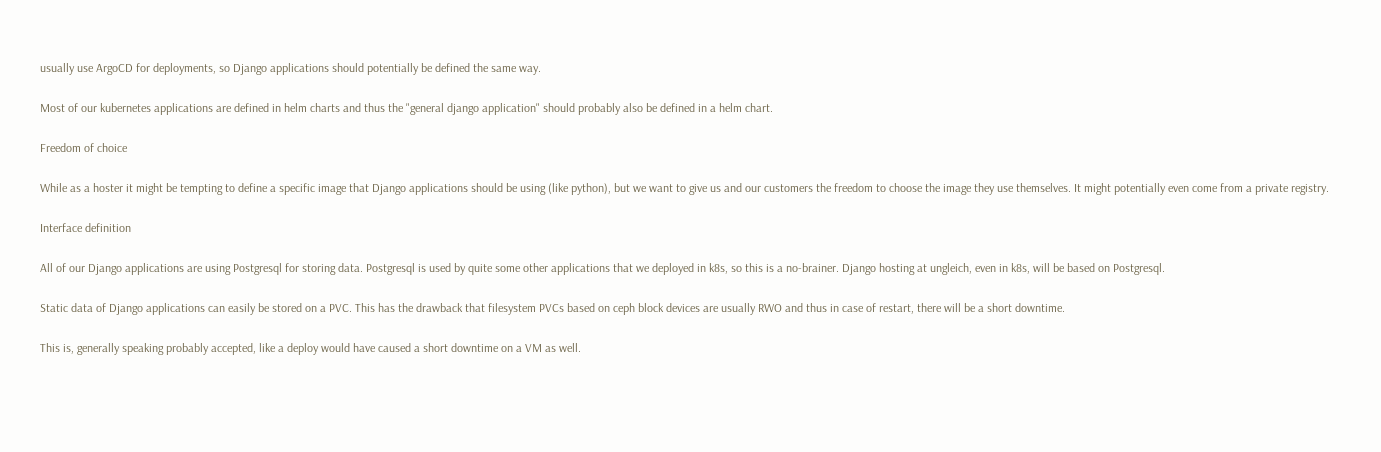usually use ArgoCD for deployments, so Django applications should potentially be defined the same way.

Most of our kubernetes applications are defined in helm charts and thus the "general django application" should probably also be defined in a helm chart.

Freedom of choice

While as a hoster it might be tempting to define a specific image that Django applications should be using (like python), but we want to give us and our customers the freedom to choose the image they use themselves. It might potentially even come from a private registry.

Interface definition

All of our Django applications are using Postgresql for storing data. Postgresql is used by quite some other applications that we deployed in k8s, so this is a no-brainer. Django hosting at ungleich, even in k8s, will be based on Postgresql.

Static data of Django applications can easily be stored on a PVC. This has the drawback that filesystem PVCs based on ceph block devices are usually RWO and thus in case of restart, there will be a short downtime.

This is, generally speaking probably accepted, like a deploy would have caused a short downtime on a VM as well.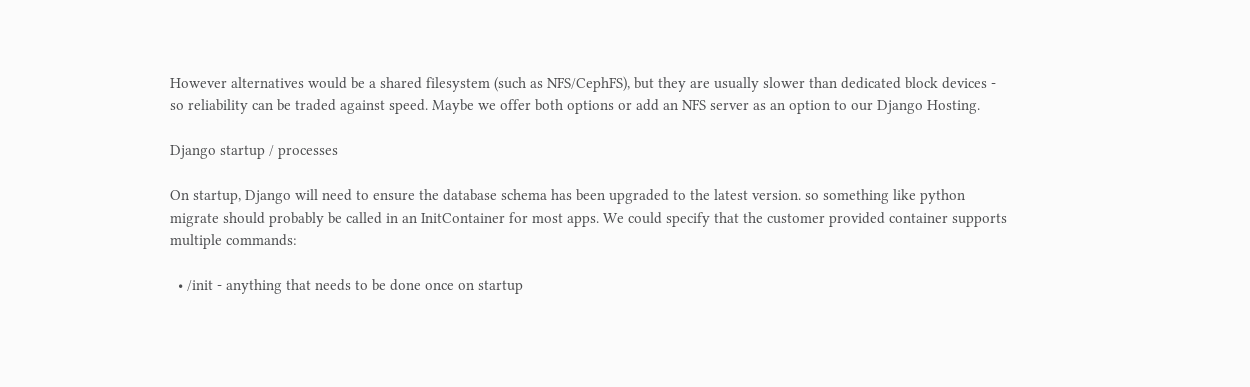However alternatives would be a shared filesystem (such as NFS/CephFS), but they are usually slower than dedicated block devices - so reliability can be traded against speed. Maybe we offer both options or add an NFS server as an option to our Django Hosting.

Django startup / processes

On startup, Django will need to ensure the database schema has been upgraded to the latest version. so something like python migrate should probably be called in an InitContainer for most apps. We could specify that the customer provided container supports multiple commands:

  • /init - anything that needs to be done once on startup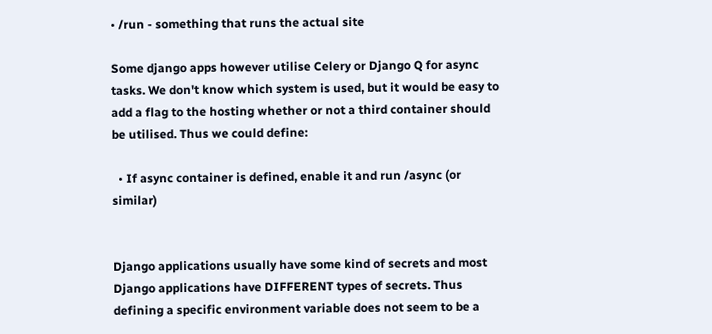• /run - something that runs the actual site

Some django apps however utilise Celery or Django Q for async tasks. We don't know which system is used, but it would be easy to add a flag to the hosting whether or not a third container should be utilised. Thus we could define:

  • If async container is defined, enable it and run /async (or similar)


Django applications usually have some kind of secrets and most Django applications have DIFFERENT types of secrets. Thus defining a specific environment variable does not seem to be a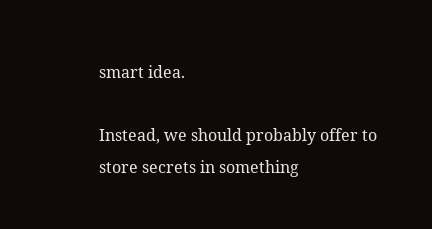smart idea.

Instead, we should probably offer to store secrets in something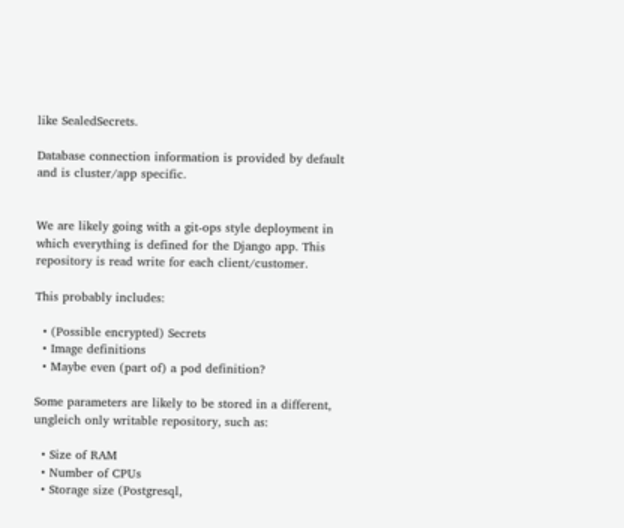like SealedSecrets.

Database connection information is provided by default and is cluster/app specific.


We are likely going with a git-ops style deployment in which everything is defined for the Django app. This repository is read write for each client/customer.

This probably includes:

  • (Possible encrypted) Secrets
  • Image definitions
  • Maybe even (part of) a pod definition?

Some parameters are likely to be stored in a different, ungleich only writable repository, such as:

  • Size of RAM
  • Number of CPUs
  • Storage size (Postgresql,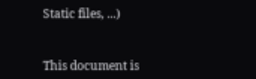Static files, ...)


This document is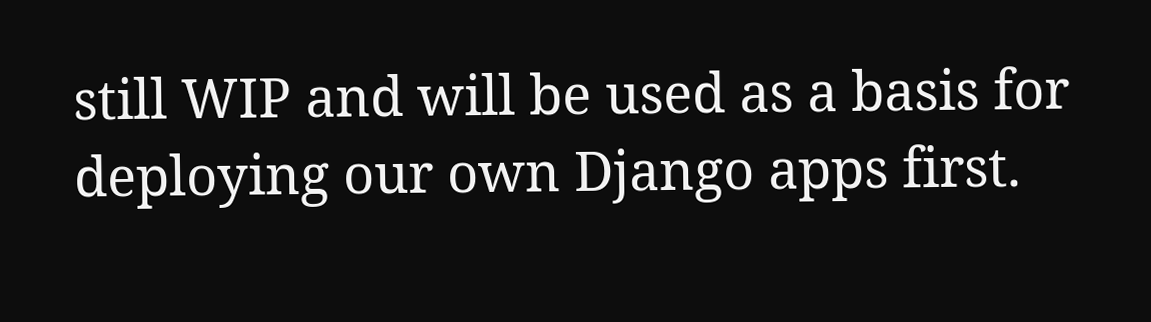still WIP and will be used as a basis for deploying our own Django apps first.